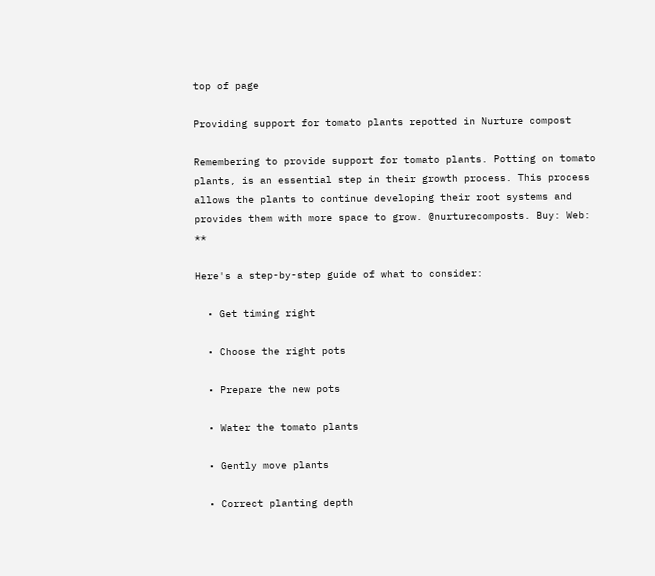top of page

Providing support for tomato plants repotted in Nurture compost

Remembering to provide support for tomato plants. Potting on tomato plants, is an essential step in their growth process. This process allows the plants to continue developing their root systems and provides them with more space to grow. @nurturecomposts. Buy: Web: **

Here's a step-by-step guide of what to consider:

  • Get timing right

  • Choose the right pots

  • Prepare the new pots

  • Water the tomato plants

  • Gently move plants

  • Correct planting depth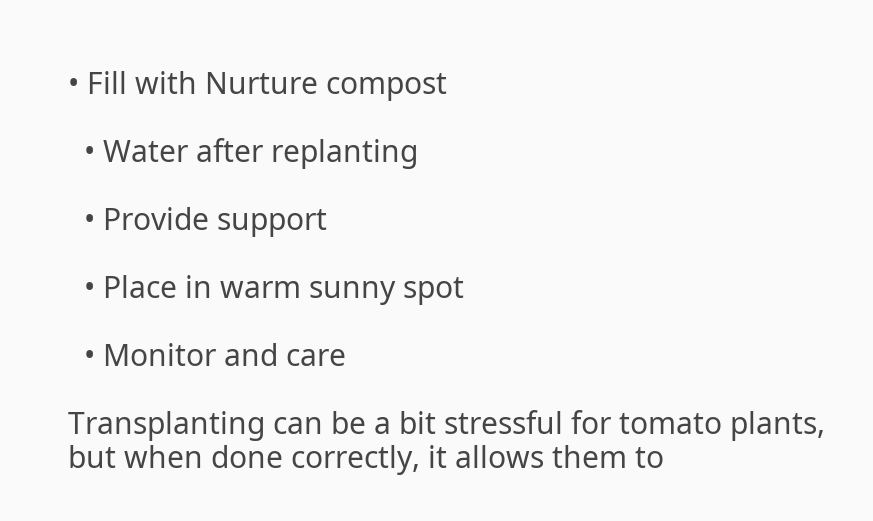• Fill with Nurture compost

  • Water after replanting

  • Provide support

  • Place in warm sunny spot

  • Monitor and care

Transplanting can be a bit stressful for tomato plants, but when done correctly, it allows them to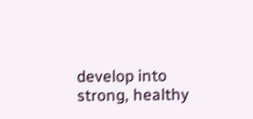develop into strong, healthy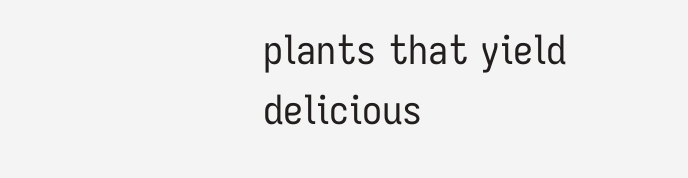plants that yield delicious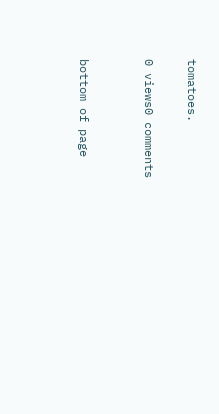tomatoes.

0 views0 comments


bottom of page